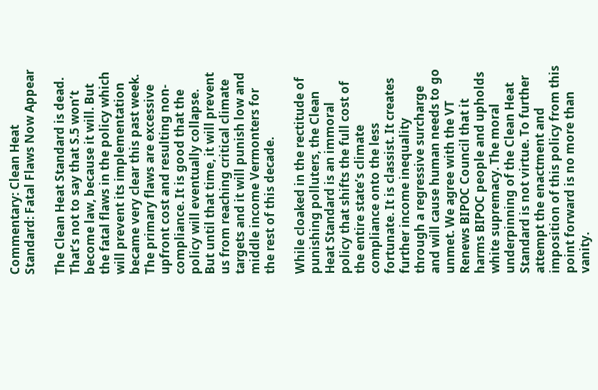Commentary: Clean Heat Standard: Fatal Flaws Now Appear

The Clean Heat Standard is dead. That’s not to say that S.5 won’t become law, because it will. But the fatal flaws in the policy which will prevent its implementation became very clear this past week. The primary flaws are excessive upfront cost and resulting non-compliance. It is good that the policy will eventually collapse. But until that time, it will prevent us from reaching critical climate targets and it will punish low and middle income Vermonters for the rest of this decade.

While cloaked in the rectitude of punishing polluters, the Clean Heat Standard is an immoral policy that shifts the full cost of the entire state’s climate compliance onto the less fortunate. It is classist. It creates further income inequality through a regressive surcharge and will cause human needs to go unmet. We agree with the VT Renews BIPOC Council that it harms BIPOC people and upholds white supremacy. The moral underpinning of the Clean Heat Standard is not virtue. To further attempt the enactment and imposition of this policy from this point forward is no more than vanity.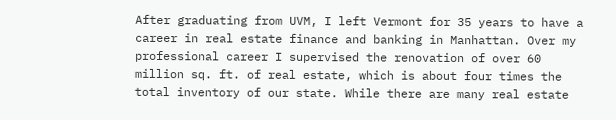After graduating from UVM, I left Vermont for 35 years to have a career in real estate finance and banking in Manhattan. Over my professional career I supervised the renovation of over 60 million sq. ft. of real estate, which is about four times the total inventory of our state. While there are many real estate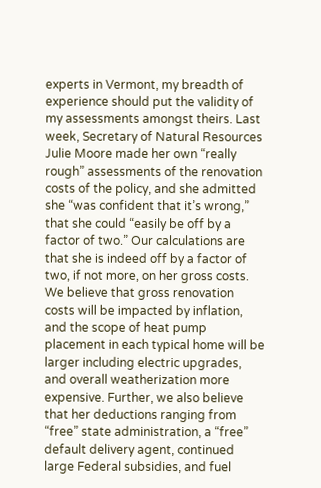experts in Vermont, my breadth of experience should put the validity of my assessments amongst theirs. Last week, Secretary of Natural Resources Julie Moore made her own “really rough” assessments of the renovation costs of the policy, and she admitted she “was confident that it’s wrong,” that she could “easily be off by a factor of two.” Our calculations are that she is indeed off by a factor of two, if not more, on her gross costs. We believe that gross renovation costs will be impacted by inflation, and the scope of heat pump placement in each typical home will be larger including electric upgrades, and overall weatherization more expensive. Further, we also believe that her deductions ranging from “free” state administration, a “free” default delivery agent, continued large Federal subsidies, and fuel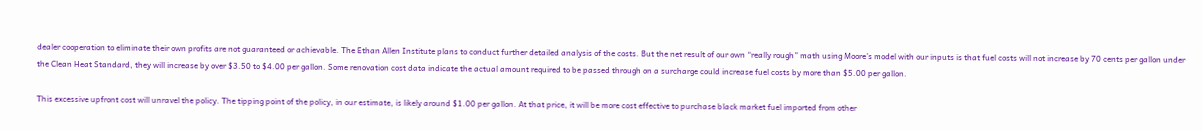dealer cooperation to eliminate their own profits are not guaranteed or achievable. The Ethan Allen Institute plans to conduct further detailed analysis of the costs. But the net result of our own “really rough” math using Moore’s model with our inputs is that fuel costs will not increase by 70 cents per gallon under the Clean Heat Standard, they will increase by over $3.50 to $4.00 per gallon. Some renovation cost data indicate the actual amount required to be passed through on a surcharge could increase fuel costs by more than $5.00 per gallon.

This excessive upfront cost will unravel the policy. The tipping point of the policy, in our estimate, is likely around $1.00 per gallon. At that price, it will be more cost effective to purchase black market fuel imported from other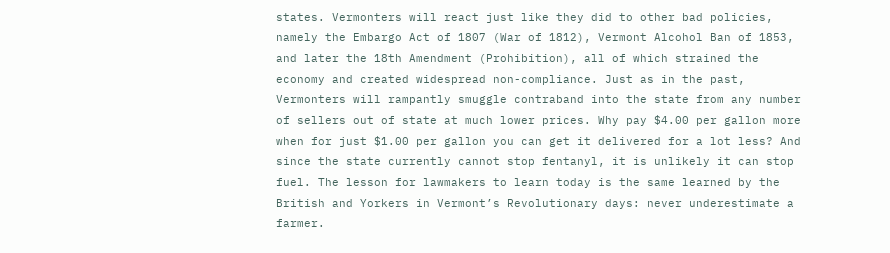states. Vermonters will react just like they did to other bad policies, namely the Embargo Act of 1807 (War of 1812), Vermont Alcohol Ban of 1853, and later the 18th Amendment (Prohibition), all of which strained the economy and created widespread non-compliance. Just as in the past, Vermonters will rampantly smuggle contraband into the state from any number of sellers out of state at much lower prices. Why pay $4.00 per gallon more when for just $1.00 per gallon you can get it delivered for a lot less? And since the state currently cannot stop fentanyl, it is unlikely it can stop fuel. The lesson for lawmakers to learn today is the same learned by the British and Yorkers in Vermont’s Revolutionary days: never underestimate a farmer.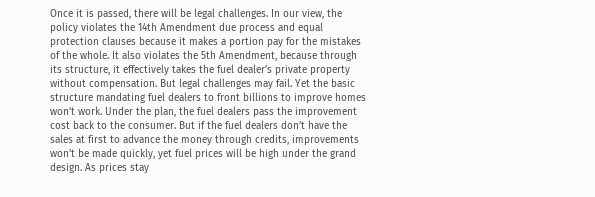Once it is passed, there will be legal challenges. In our view, the policy violates the 14th Amendment due process and equal protection clauses because it makes a portion pay for the mistakes of the whole. It also violates the 5th Amendment, because through its structure, it effectively takes the fuel dealer’s private property without compensation. But legal challenges may fail. Yet the basic structure mandating fuel dealers to front billions to improve homes won’t work. Under the plan, the fuel dealers pass the improvement cost back to the consumer. But if the fuel dealers don’t have the sales at first to advance the money through credits, improvements won’t be made quickly, yet fuel prices will be high under the grand design. As prices stay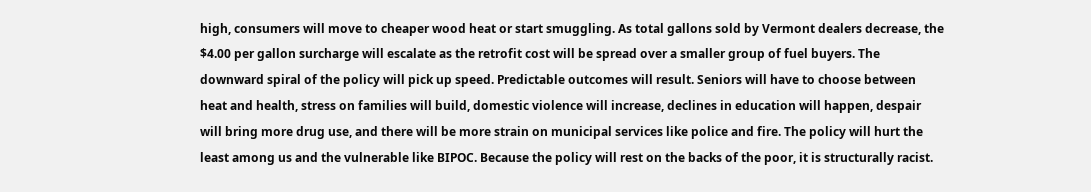high, consumers will move to cheaper wood heat or start smuggling. As total gallons sold by Vermont dealers decrease, the $4.00 per gallon surcharge will escalate as the retrofit cost will be spread over a smaller group of fuel buyers. The downward spiral of the policy will pick up speed. Predictable outcomes will result. Seniors will have to choose between heat and health, stress on families will build, domestic violence will increase, declines in education will happen, despair will bring more drug use, and there will be more strain on municipal services like police and fire. The policy will hurt the least among us and the vulnerable like BIPOC. Because the policy will rest on the backs of the poor, it is structurally racist.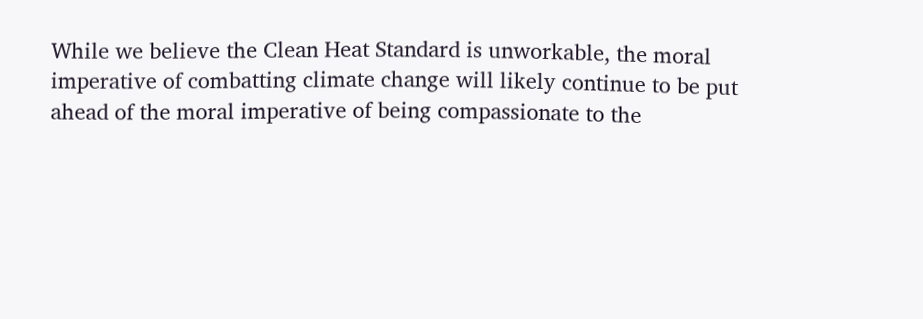While we believe the Clean Heat Standard is unworkable, the moral imperative of combatting climate change will likely continue to be put ahead of the moral imperative of being compassionate to the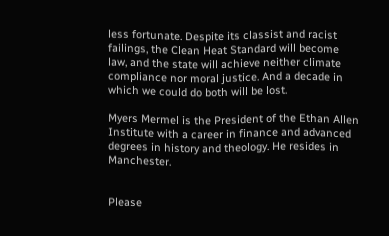less fortunate. Despite its classist and racist failings, the Clean Heat Standard will become law, and the state will achieve neither climate compliance nor moral justice. And a decade in which we could do both will be lost.

Myers Mermel is the President of the Ethan Allen Institute with a career in finance and advanced degrees in history and theology. He resides in Manchester.


Please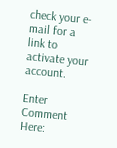check your e-mail for a link to activate your account.

Enter Comment Here: